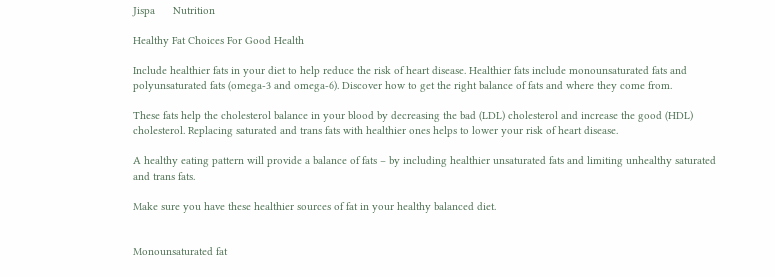Jispa      Nutrition

Healthy Fat Choices For Good Health

Include healthier fats in your diet to help reduce the risk of heart disease. Healthier fats include monounsaturated fats and polyunsaturated fats (omega-3 and omega-6). Discover how to get the right balance of fats and where they come from.

These fats help the cholesterol balance in your blood by decreasing the bad (LDL) cholesterol and increase the good (HDL) cholesterol. Replacing saturated and trans fats with healthier ones helps to lower your risk of heart disease.

A healthy eating pattern will provide a balance of fats – by including healthier unsaturated fats and limiting unhealthy saturated and trans fats.

Make sure you have these healthier sources of fat in your healthy balanced diet.


Monounsaturated fat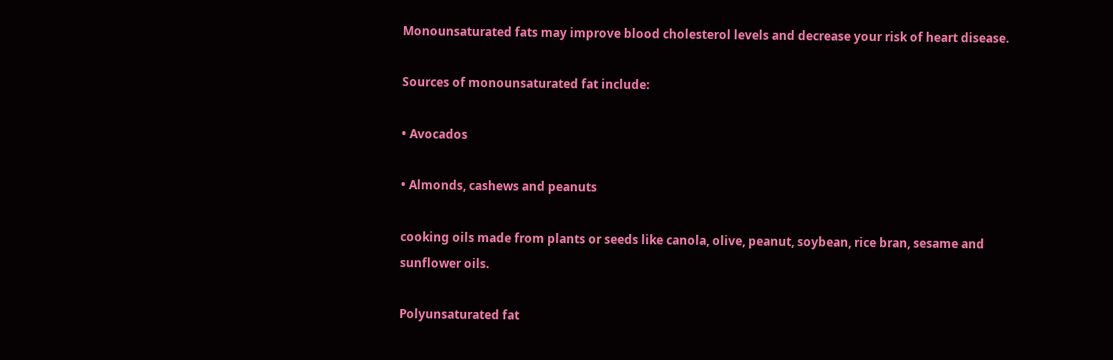Monounsaturated fats may improve blood cholesterol levels and decrease your risk of heart disease.

Sources of monounsaturated fat include:

• Avocados

• Almonds, cashews and peanuts

cooking oils made from plants or seeds like canola, olive, peanut, soybean, rice bran, sesame and sunflower oils.

Polyunsaturated fat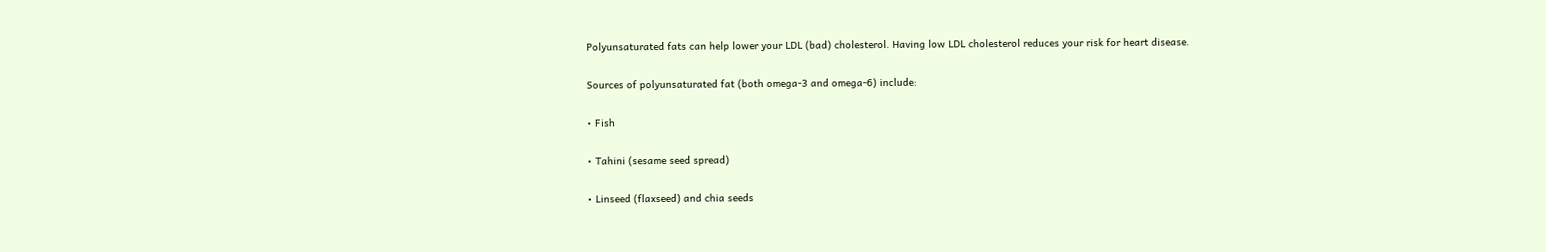Polyunsaturated fats can help lower your LDL (bad) cholesterol. Having low LDL cholesterol reduces your risk for heart disease.

Sources of polyunsaturated fat (both omega-3 and omega-6) include:

• Fish

• Tahini (sesame seed spread)

• Linseed (flaxseed) and chia seeds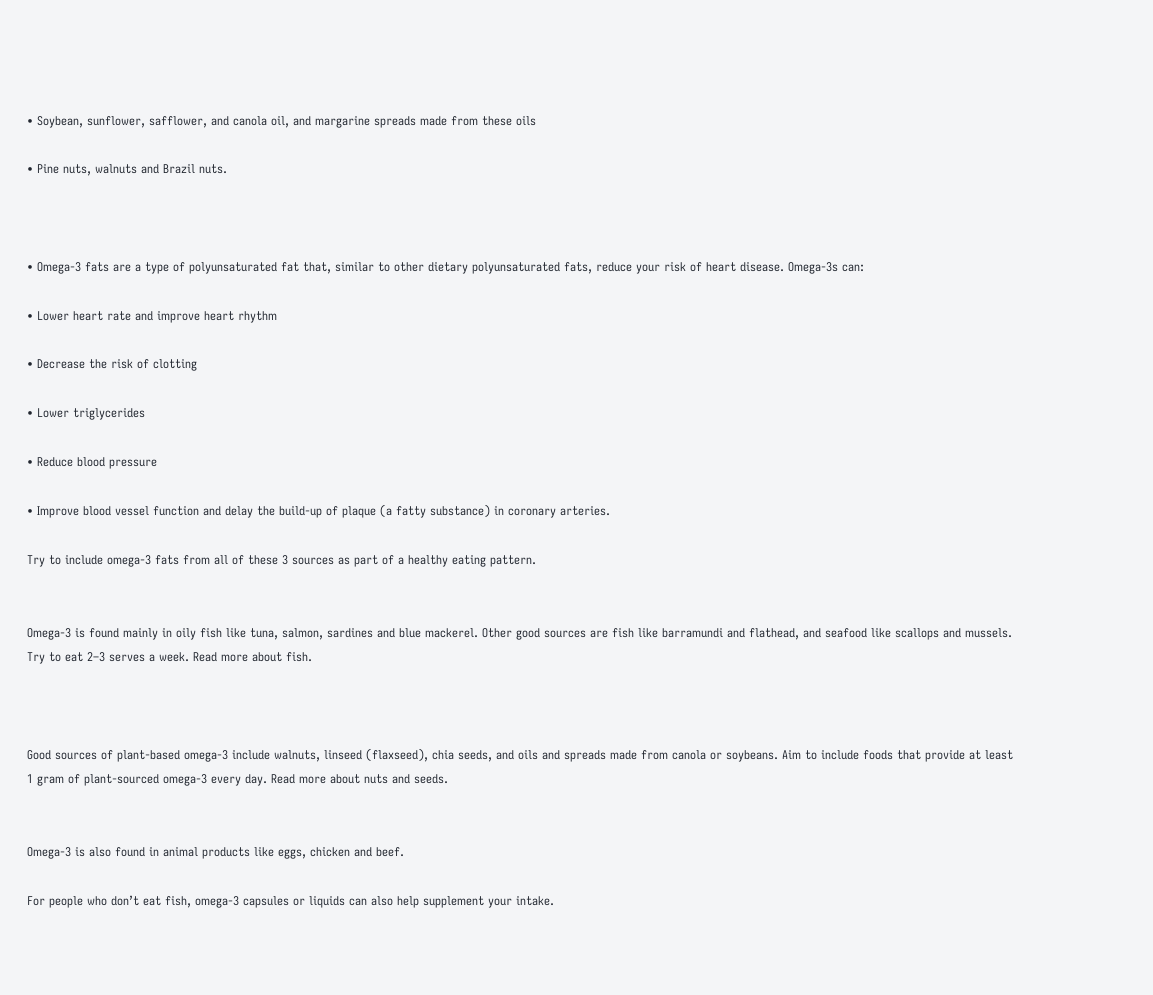• Soybean, sunflower, safflower, and canola oil, and margarine spreads made from these oils

• Pine nuts, walnuts and Brazil nuts.



• Omega-3 fats are a type of polyunsaturated fat that, similar to other dietary polyunsaturated fats, reduce your risk of heart disease. Omega-3s can:

• Lower heart rate and improve heart rhythm

• Decrease the risk of clotting

• Lower triglycerides

• Reduce blood pressure

• Improve blood vessel function and delay the build-up of plaque (a fatty substance) in coronary arteries.

Try to include omega-3 fats from all of these 3 sources as part of a healthy eating pattern.


Omega-3 is found mainly in oily fish like tuna, salmon, sardines and blue mackerel. Other good sources are fish like barramundi and flathead, and seafood like scallops and mussels. Try to eat 2–3 serves a week. Read more about fish.



Good sources of plant-based omega-3 include walnuts, linseed (flaxseed), chia seeds, and oils and spreads made from canola or soybeans. Aim to include foods that provide at least 1 gram of plant-sourced omega-3 every day. Read more about nuts and seeds.


Omega-3 is also found in animal products like eggs, chicken and beef.

For people who don’t eat fish, omega-3 capsules or liquids can also help supplement your intake.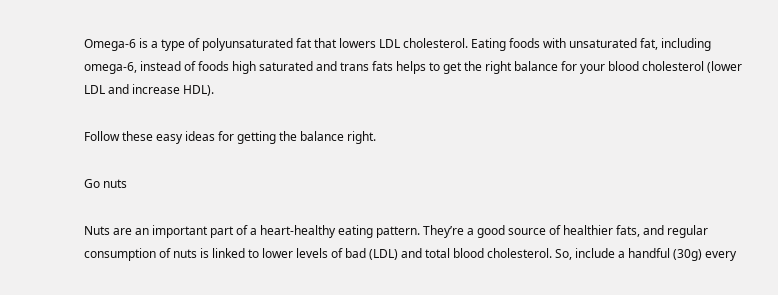Omega-6 is a type of polyunsaturated fat that lowers LDL cholesterol. Eating foods with unsaturated fat, including omega-6, instead of foods high saturated and trans fats helps to get the right balance for your blood cholesterol (lower LDL and increase HDL).

Follow these easy ideas for getting the balance right.

Go nuts

Nuts are an important part of a heart-healthy eating pattern. They’re a good source of healthier fats, and regular consumption of nuts is linked to lower levels of bad (LDL) and total blood cholesterol. So, include a handful (30g) every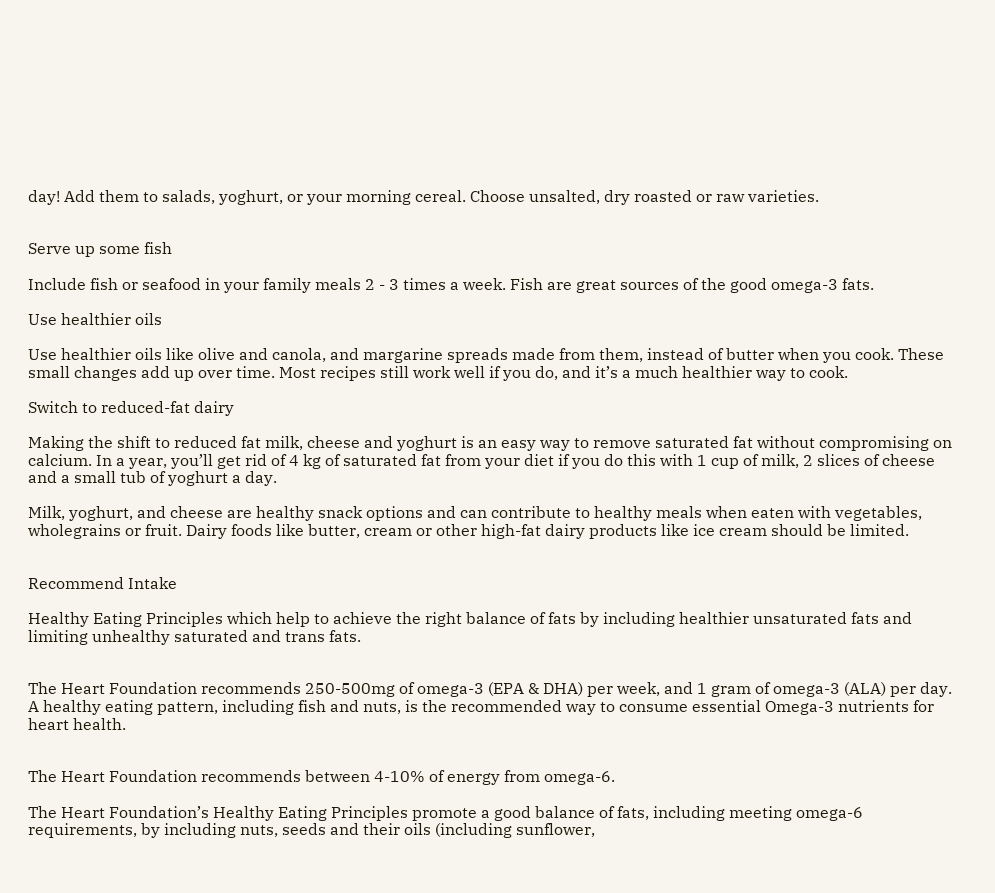day! Add them to salads, yoghurt, or your morning cereal. Choose unsalted, dry roasted or raw varieties.


Serve up some fish

Include fish or seafood in your family meals 2 - 3 times a week. Fish are great sources of the good omega-3 fats.

Use healthier oils

Use healthier oils like olive and canola, and margarine spreads made from them, instead of butter when you cook. These small changes add up over time. Most recipes still work well if you do, and it’s a much healthier way to cook.

Switch to reduced-fat dairy

Making the shift to reduced fat milk, cheese and yoghurt is an easy way to remove saturated fat without compromising on calcium. In a year, you’ll get rid of 4 kg of saturated fat from your diet if you do this with 1 cup of milk, 2 slices of cheese and a small tub of yoghurt a day.

Milk, yoghurt, and cheese are healthy snack options and can contribute to healthy meals when eaten with vegetables, wholegrains or fruit. Dairy foods like butter, cream or other high-fat dairy products like ice cream should be limited.


Recommend Intake

Healthy Eating Principles which help to achieve the right balance of fats by including healthier unsaturated fats and limiting unhealthy saturated and trans fats.


The Heart Foundation recommends 250-500mg of omega-3 (EPA & DHA) per week, and 1 gram of omega-3 (ALA) per day. A healthy eating pattern, including fish and nuts, is the recommended way to consume essential Omega-3 nutrients for heart health.


The Heart Foundation recommends between 4-10% of energy from omega-6.

The Heart Foundation’s Healthy Eating Principles promote a good balance of fats, including meeting omega-6 requirements, by including nuts, seeds and their oils (including sunflower,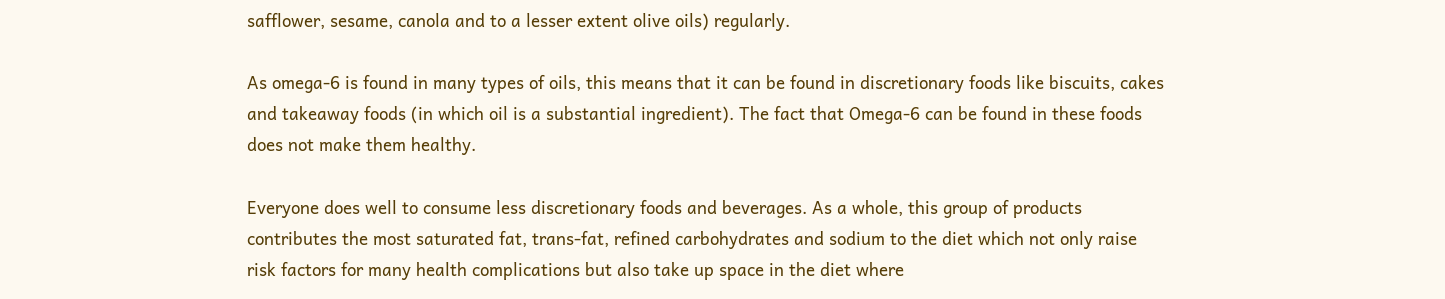safflower, sesame, canola and to a lesser extent olive oils) regularly.

As omega-6 is found in many types of oils, this means that it can be found in discretionary foods like biscuits, cakes and takeaway foods (in which oil is a substantial ingredient). The fact that Omega-6 can be found in these foods does not make them healthy.

Everyone does well to consume less discretionary foods and beverages. As a whole, this group of products contributes the most saturated fat, trans-fat, refined carbohydrates and sodium to the diet which not only raise risk factors for many health complications but also take up space in the diet where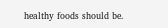healthy foods should be.